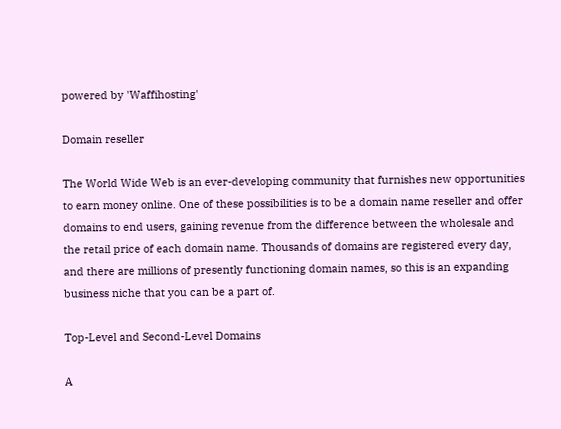powered by 'Waffihosting'

Domain reseller

The World Wide Web is an ever-developing community that furnishes new opportunities to earn money online. One of these possibilities is to be a domain name reseller and offer domains to end users, gaining revenue from the difference between the wholesale and the retail price of each domain name. Thousands of domains are registered every day, and there are millions of presently functioning domain names, so this is an expanding business niche that you can be a part of.

Top-Level and Second-Level Domains

A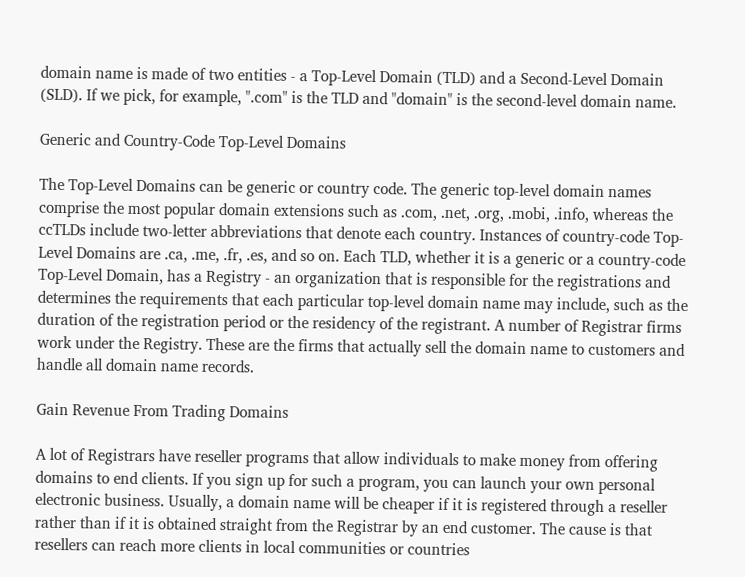domain name is made of two entities - a Top-Level Domain (TLD) and a Second-Level Domain (SLD). If we pick, for example, ".com" is the TLD and "domain" is the second-level domain name.

Generic and Country-Code Top-Level Domains

The Top-Level Domains can be generic or country code. The generic top-level domain names comprise the most popular domain extensions such as .com, .net, .org, .mobi, .info, whereas the ccTLDs include two-letter abbreviations that denote each country. Instances of country-code Top-Level Domains are .ca, .me, .fr, .es, and so on. Each TLD, whether it is a generic or a country-code Top-Level Domain, has a Registry - an organization that is responsible for the registrations and determines the requirements that each particular top-level domain name may include, such as the duration of the registration period or the residency of the registrant. A number of Registrar firms work under the Registry. These are the firms that actually sell the domain name to customers and handle all domain name records.

Gain Revenue From Trading Domains

A lot of Registrars have reseller programs that allow individuals to make money from offering domains to end clients. If you sign up for such a program, you can launch your own personal electronic business. Usually, a domain name will be cheaper if it is registered through a reseller rather than if it is obtained straight from the Registrar by an end customer. The cause is that resellers can reach more clients in local communities or countries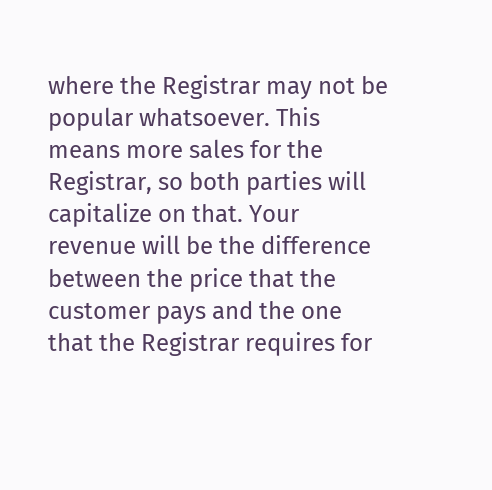where the Registrar may not be popular whatsoever. This means more sales for the Registrar, so both parties will capitalize on that. Your revenue will be the difference between the price that the customer pays and the one that the Registrar requires for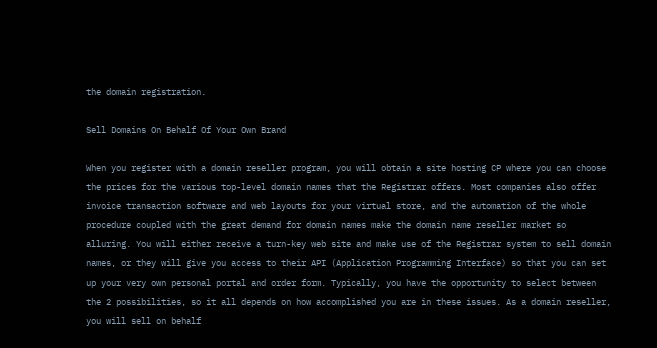the domain registration.

Sell Domains On Behalf Of Your Own Brand

When you register with a domain reseller program, you will obtain a site hosting CP where you can choose the prices for the various top-level domain names that the Registrar offers. Most companies also offer invoice transaction software and web layouts for your virtual store, and the automation of the whole procedure coupled with the great demand for domain names make the domain name reseller market so alluring. You will either receive a turn-key web site and make use of the Registrar system to sell domain names, or they will give you access to their API (Application Programming Interface) so that you can set up your very own personal portal and order form. Typically, you have the opportunity to select between the 2 possibilities, so it all depends on how accomplished you are in these issues. As a domain reseller, you will sell on behalf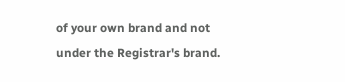of your own brand and not under the Registrar's brand.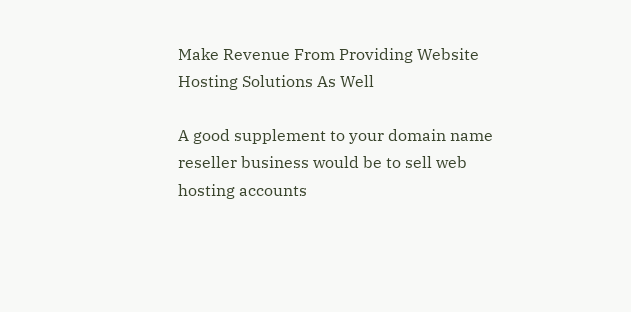Make Revenue From Providing Website Hosting Solutions As Well

A good supplement to your domain name reseller business would be to sell web hosting accounts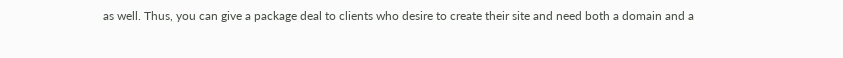as well. Thus, you can give a package deal to clients who desire to create their site and need both a domain and a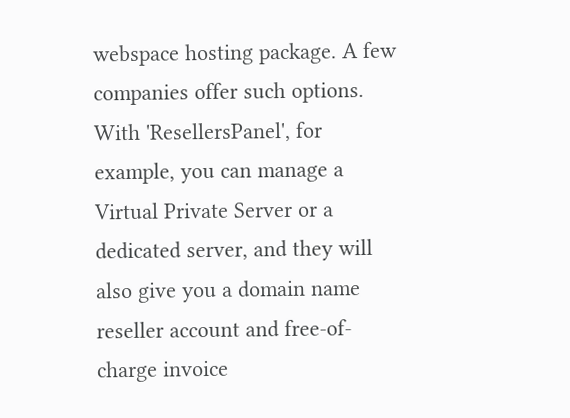webspace hosting package. A few companies offer such options. With 'ResellersPanel', for example, you can manage a Virtual Private Server or a dedicated server, and they will also give you a domain name reseller account and free-of-charge invoice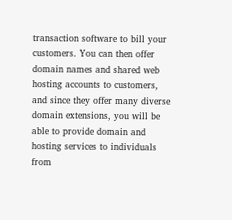transaction software to bill your customers. You can then offer domain names and shared web hosting accounts to customers, and since they offer many diverse domain extensions, you will be able to provide domain and hosting services to individuals from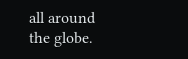all around the globe.